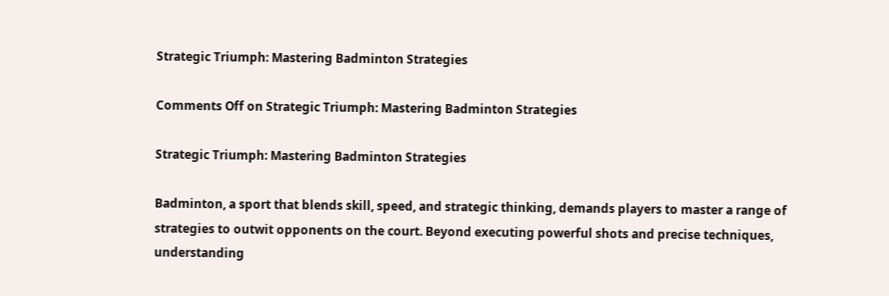Strategic Triumph: Mastering Badminton Strategies

Comments Off on Strategic Triumph: Mastering Badminton Strategies

Strategic Triumph: Mastering Badminton Strategies

Badminton, a sport that blends skill, speed, and strategic thinking, demands players to master a range of strategies to outwit opponents on the court. Beyond executing powerful shots and precise techniques, understanding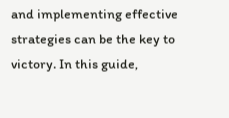and implementing effective strategies can be the key to victory. In this guide,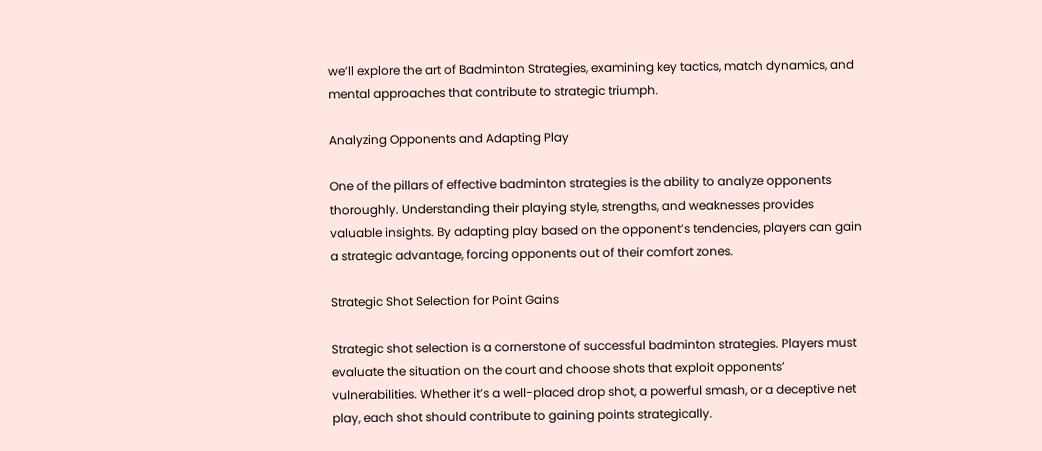we’ll explore the art of Badminton Strategies, examining key tactics, match dynamics, and mental approaches that contribute to strategic triumph.

Analyzing Opponents and Adapting Play

One of the pillars of effective badminton strategies is the ability to analyze opponents thoroughly. Understanding their playing style, strengths, and weaknesses provides valuable insights. By adapting play based on the opponent’s tendencies, players can gain a strategic advantage, forcing opponents out of their comfort zones.

Strategic Shot Selection for Point Gains

Strategic shot selection is a cornerstone of successful badminton strategies. Players must evaluate the situation on the court and choose shots that exploit opponents’ vulnerabilities. Whether it’s a well-placed drop shot, a powerful smash, or a deceptive net play, each shot should contribute to gaining points strategically.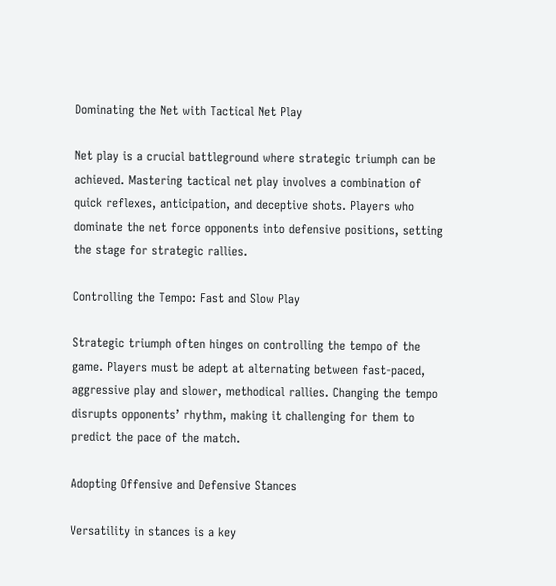Dominating the Net with Tactical Net Play

Net play is a crucial battleground where strategic triumph can be achieved. Mastering tactical net play involves a combination of quick reflexes, anticipation, and deceptive shots. Players who dominate the net force opponents into defensive positions, setting the stage for strategic rallies.

Controlling the Tempo: Fast and Slow Play

Strategic triumph often hinges on controlling the tempo of the game. Players must be adept at alternating between fast-paced, aggressive play and slower, methodical rallies. Changing the tempo disrupts opponents’ rhythm, making it challenging for them to predict the pace of the match.

Adopting Offensive and Defensive Stances

Versatility in stances is a key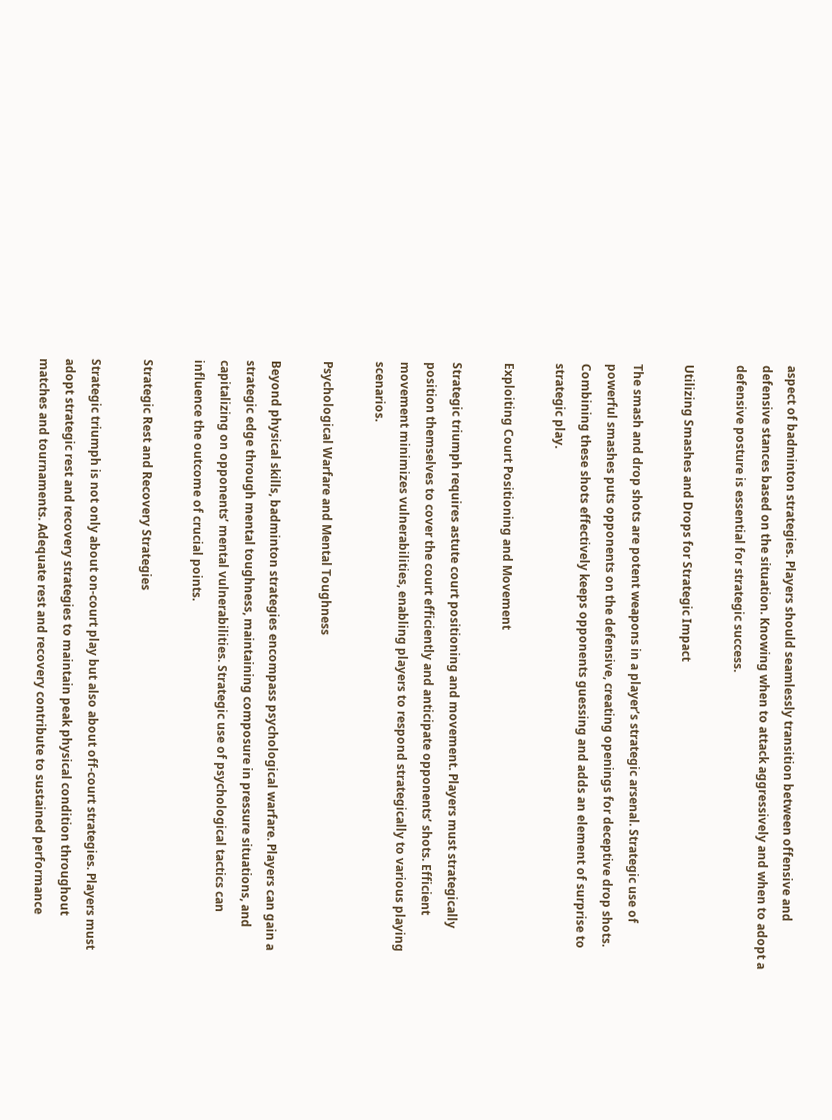aspect of badminton strategies. Players should seamlessly transition between offensive and defensive stances based on the situation. Knowing when to attack aggressively and when to adopt a defensive posture is essential for strategic success.

Utilizing Smashes and Drops for Strategic Impact

The smash and drop shots are potent weapons in a player’s strategic arsenal. Strategic use of powerful smashes puts opponents on the defensive, creating openings for deceptive drop shots. Combining these shots effectively keeps opponents guessing and adds an element of surprise to strategic play.

Exploiting Court Positioning and Movement

Strategic triumph requires astute court positioning and movement. Players must strategically position themselves to cover the court efficiently and anticipate opponents’ shots. Efficient movement minimizes vulnerabilities, enabling players to respond strategically to various playing scenarios.

Psychological Warfare and Mental Toughness

Beyond physical skills, badminton strategies encompass psychological warfare. Players can gain a strategic edge through mental toughness, maintaining composure in pressure situations, and capitalizing on opponents’ mental vulnerabilities. Strategic use of psychological tactics can influence the outcome of crucial points.

Strategic Rest and Recovery Strategies

Strategic triumph is not only about on-court play but also about off-court strategies. Players must adopt strategic rest and recovery strategies to maintain peak physical condition throughout matches and tournaments. Adequate rest and recovery contribute to sustained performance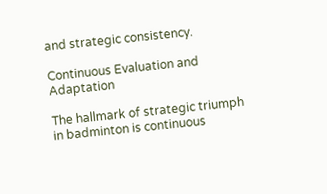and strategic consistency.

Continuous Evaluation and Adaptation

The hallmark of strategic triumph in badminton is continuous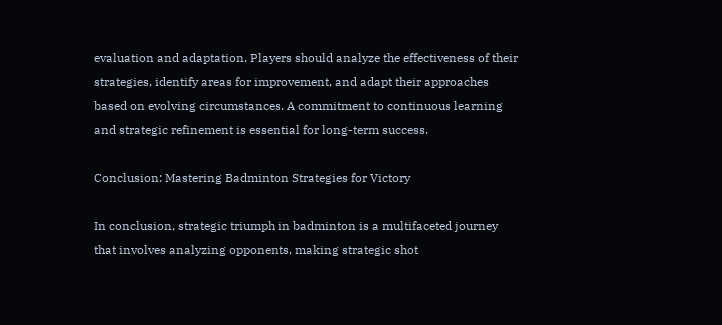evaluation and adaptation. Players should analyze the effectiveness of their strategies, identify areas for improvement, and adapt their approaches based on evolving circumstances. A commitment to continuous learning and strategic refinement is essential for long-term success.

Conclusion: Mastering Badminton Strategies for Victory

In conclusion, strategic triumph in badminton is a multifaceted journey that involves analyzing opponents, making strategic shot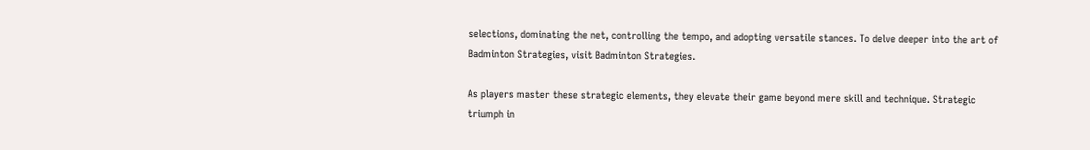selections, dominating the net, controlling the tempo, and adopting versatile stances. To delve deeper into the art of Badminton Strategies, visit Badminton Strategies.

As players master these strategic elements, they elevate their game beyond mere skill and technique. Strategic triumph in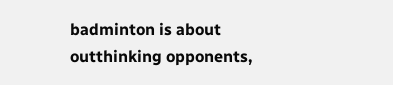badminton is about outthinking opponents,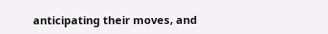anticipating their moves, and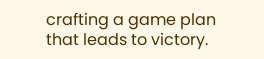crafting a game plan that leads to victory.